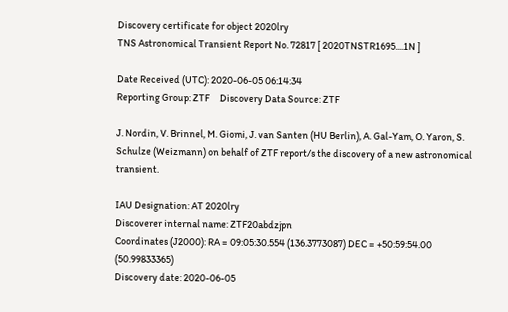Discovery certificate for object 2020lry
TNS Astronomical Transient Report No. 72817 [ 2020TNSTR1695....1N ]

Date Received (UTC): 2020-06-05 06:14:34
Reporting Group: ZTF     Discovery Data Source: ZTF

J. Nordin, V. Brinnel, M. Giomi, J. van Santen (HU Berlin), A. Gal-Yam, O. Yaron, S. Schulze (Weizmann) on behalf of ZTF report/s the discovery of a new astronomical transient.

IAU Designation: AT 2020lry
Discoverer internal name: ZTF20abdzjpn
Coordinates (J2000): RA = 09:05:30.554 (136.3773087) DEC = +50:59:54.00 (50.99833365)
Discovery date: 2020-06-05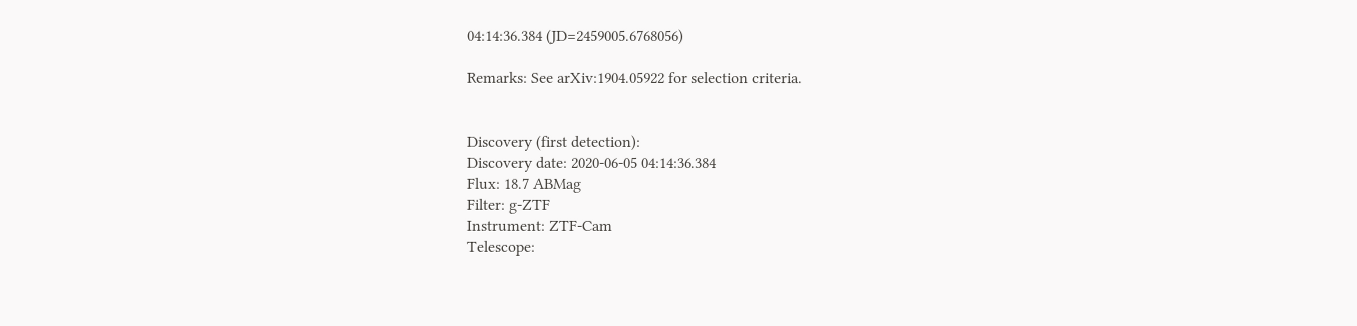04:14:36.384 (JD=2459005.6768056)

Remarks: See arXiv:1904.05922 for selection criteria.


Discovery (first detection):
Discovery date: 2020-06-05 04:14:36.384
Flux: 18.7 ABMag
Filter: g-ZTF
Instrument: ZTF-Cam
Telescope: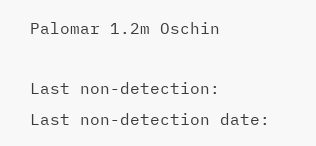Palomar 1.2m Oschin

Last non-detection:
Last non-detection date: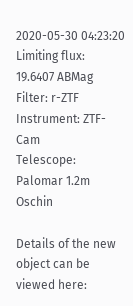2020-05-30 04:23:20
Limiting flux: 19.6407 ABMag
Filter: r-ZTF
Instrument: ZTF-Cam
Telescope: Palomar 1.2m Oschin

Details of the new object can be viewed here: